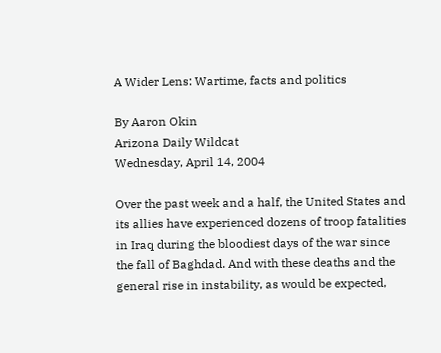A Wider Lens: Wartime, facts and politics

By Aaron Okin
Arizona Daily Wildcat
Wednesday, April 14, 2004

Over the past week and a half, the United States and its allies have experienced dozens of troop fatalities in Iraq during the bloodiest days of the war since the fall of Baghdad. And with these deaths and the general rise in instability, as would be expected,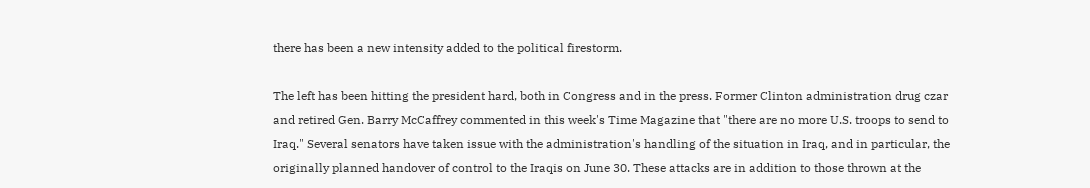there has been a new intensity added to the political firestorm.

The left has been hitting the president hard, both in Congress and in the press. Former Clinton administration drug czar and retired Gen. Barry McCaffrey commented in this week's Time Magazine that "there are no more U.S. troops to send to Iraq." Several senators have taken issue with the administration's handling of the situation in Iraq, and in particular, the originally planned handover of control to the Iraqis on June 30. These attacks are in addition to those thrown at the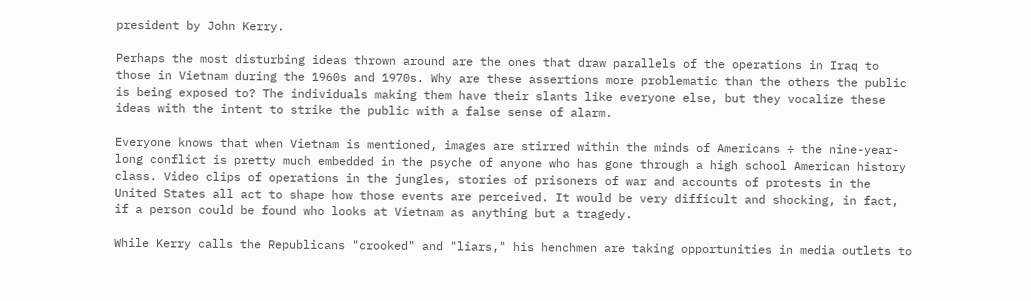president by John Kerry.

Perhaps the most disturbing ideas thrown around are the ones that draw parallels of the operations in Iraq to those in Vietnam during the 1960s and 1970s. Why are these assertions more problematic than the others the public is being exposed to? The individuals making them have their slants like everyone else, but they vocalize these ideas with the intent to strike the public with a false sense of alarm.

Everyone knows that when Vietnam is mentioned, images are stirred within the minds of Americans ÷ the nine-year-long conflict is pretty much embedded in the psyche of anyone who has gone through a high school American history class. Video clips of operations in the jungles, stories of prisoners of war and accounts of protests in the United States all act to shape how those events are perceived. It would be very difficult and shocking, in fact, if a person could be found who looks at Vietnam as anything but a tragedy.

While Kerry calls the Republicans "crooked" and "liars," his henchmen are taking opportunities in media outlets to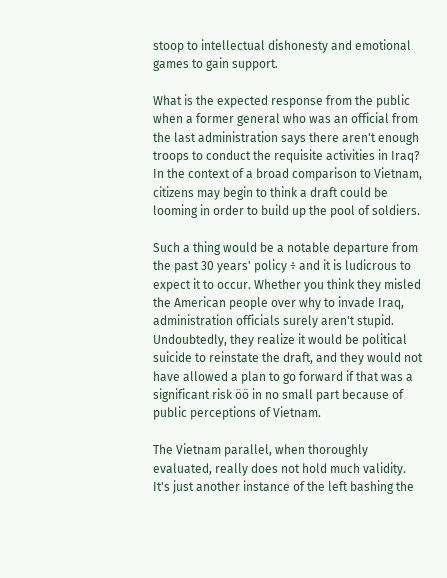stoop to intellectual dishonesty and emotional games to gain support.

What is the expected response from the public when a former general who was an official from the last administration says there aren't enough troops to conduct the requisite activities in Iraq? In the context of a broad comparison to Vietnam, citizens may begin to think a draft could be looming in order to build up the pool of soldiers.

Such a thing would be a notable departure from the past 30 years' policy ÷ and it is ludicrous to expect it to occur. Whether you think they misled the American people over why to invade Iraq, administration officials surely aren't stupid. Undoubtedly, they realize it would be political suicide to reinstate the draft, and they would not have allowed a plan to go forward if that was a significant risk öö in no small part because of public perceptions of Vietnam.

The Vietnam parallel, when thoroughly evaluated, really does not hold much validity. It's just another instance of the left bashing the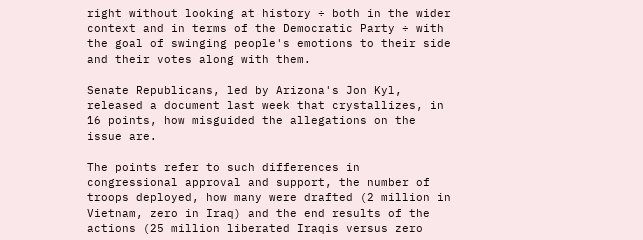right without looking at history ÷ both in the wider context and in terms of the Democratic Party ÷ with the goal of swinging people's emotions to their side and their votes along with them.

Senate Republicans, led by Arizona's Jon Kyl, released a document last week that crystallizes, in 16 points, how misguided the allegations on the issue are.

The points refer to such differences in congressional approval and support, the number of troops deployed, how many were drafted (2 million in Vietnam, zero in Iraq) and the end results of the actions (25 million liberated Iraqis versus zero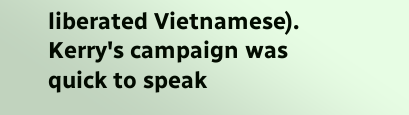liberated Vietnamese). Kerry's campaign was quick to speak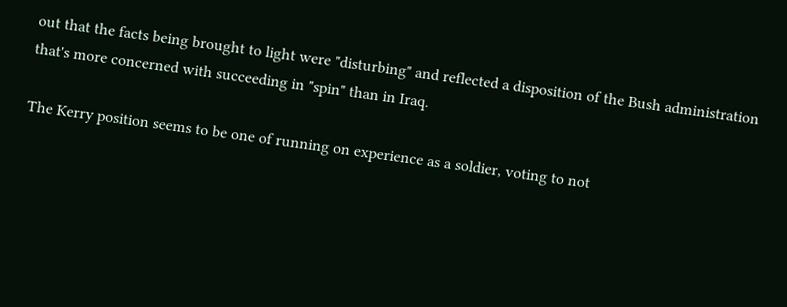out that the facts being brought to light were "disturbing" and reflected a disposition of the Bush administration that's more concerned with succeeding in "spin" than in Iraq.

The Kerry position seems to be one of running on experience as a soldier, voting to not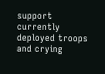support currently deployed troops and crying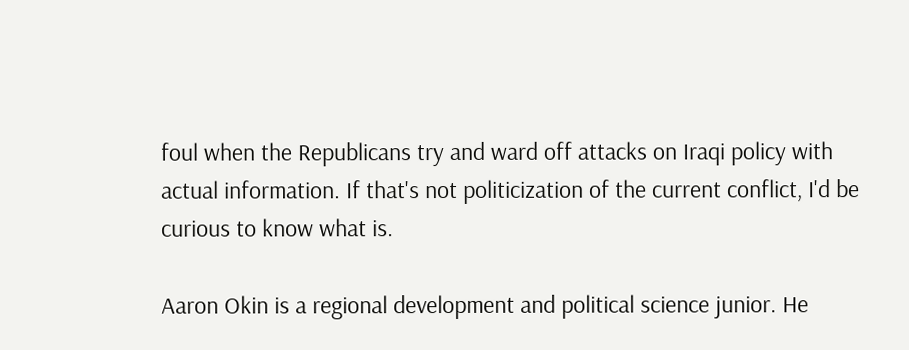foul when the Republicans try and ward off attacks on Iraqi policy with actual information. If that's not politicization of the current conflict, I'd be curious to know what is.

Aaron Okin is a regional development and political science junior. He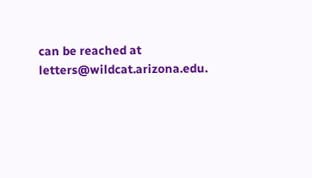can be reached at letters@wildcat.arizona.edu.